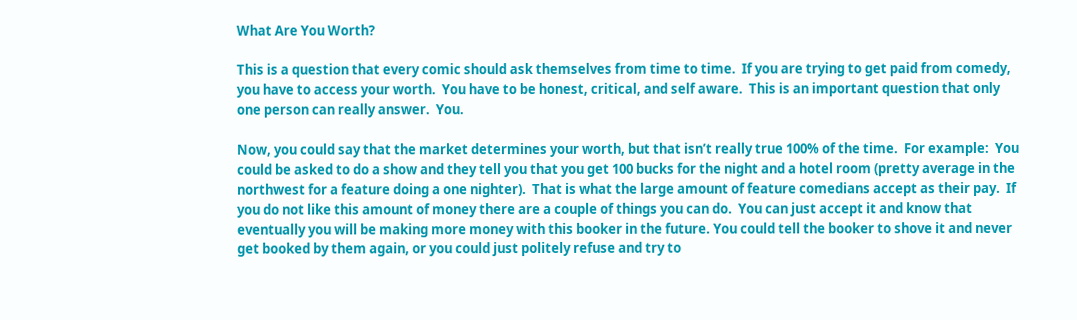What Are You Worth?

This is a question that every comic should ask themselves from time to time.  If you are trying to get paid from comedy, you have to access your worth.  You have to be honest, critical, and self aware.  This is an important question that only one person can really answer.  You.

Now, you could say that the market determines your worth, but that isn’t really true 100% of the time.  For example:  You could be asked to do a show and they tell you that you get 100 bucks for the night and a hotel room (pretty average in the northwest for a feature doing a one nighter).  That is what the large amount of feature comedians accept as their pay.  If you do not like this amount of money there are a couple of things you can do.  You can just accept it and know that eventually you will be making more money with this booker in the future. You could tell the booker to shove it and never get booked by them again, or you could just politely refuse and try to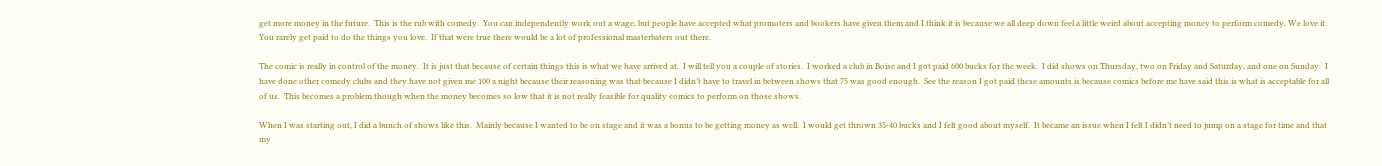get more money in the future.  This is the rub with comedy.  You can independently work out a wage, but people have accepted what promoters and bookers have given them and I think it is because we all deep down feel a little weird about accepting money to perform comedy. We love it.  You rarely get paid to do the things you love.  If that were true there would be a lot of professional masterbaters out there.

The comic is really in control of the money.  It is just that because of certain things this is what we have arrived at.  I will tell you a couple of stories.  I worked a club in Boise and I got paid 600 bucks for the week.  I did shows on Thursday, two on Friday and Saturday, and one on Sunday.  I have done other comedy clubs and they have not given me 100 a night because their reasoning was that because I didn’t have to travel in between shows that 75 was good enough.  See the reason I got paid these amounts is because comics before me have said this is what is acceptable for all of us.  This becomes a problem though when the money becomes so low that it is not really feasible for quality comics to perform on those shows.

When I was starting out, I did a bunch of shows like this.  Mainly because I wanted to be on stage and it was a bonus to be getting money as well.  I would get thrown 35-40 bucks and I felt good about myself.  It became an issue when I felt I didn’t need to jump on a stage for time and that my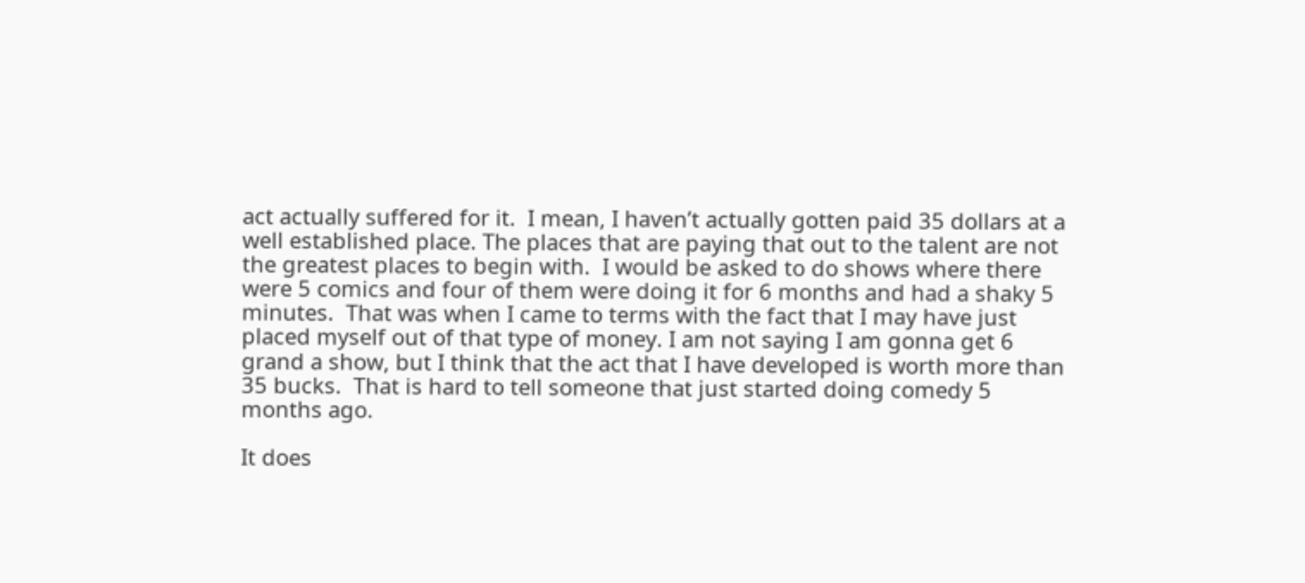act actually suffered for it.  I mean, I haven’t actually gotten paid 35 dollars at a well established place. The places that are paying that out to the talent are not the greatest places to begin with.  I would be asked to do shows where there were 5 comics and four of them were doing it for 6 months and had a shaky 5 minutes.  That was when I came to terms with the fact that I may have just placed myself out of that type of money. I am not saying I am gonna get 6 grand a show, but I think that the act that I have developed is worth more than 35 bucks.  That is hard to tell someone that just started doing comedy 5 months ago.

It does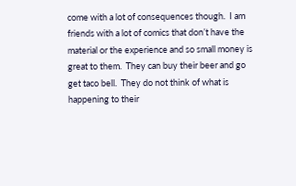come with a lot of consequences though.  I am friends with a lot of comics that don’t have the material or the experience and so small money is great to them.  They can buy their beer and go get taco bell.  They do not think of what is happening to their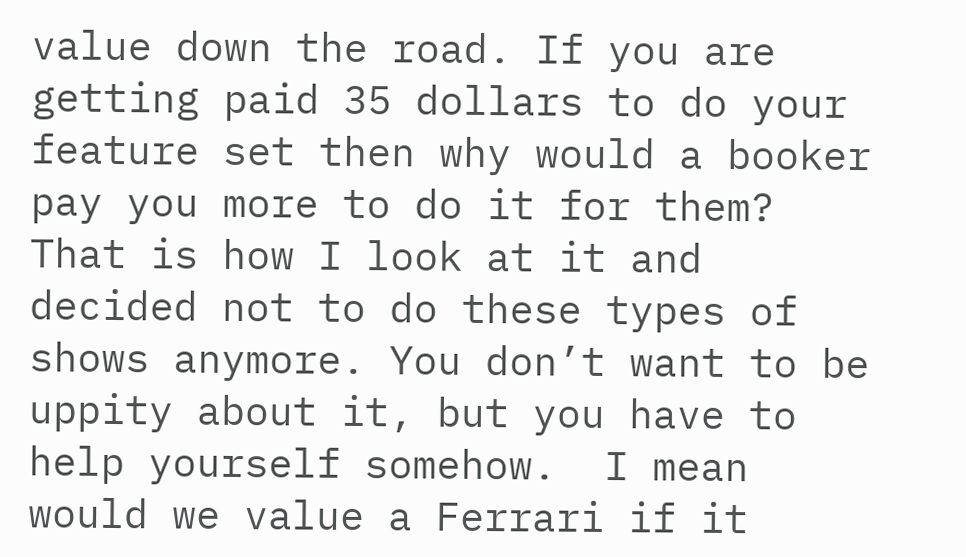value down the road. If you are getting paid 35 dollars to do your feature set then why would a booker pay you more to do it for them?  That is how I look at it and decided not to do these types of shows anymore. You don’t want to be uppity about it, but you have to help yourself somehow.  I mean would we value a Ferrari if it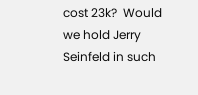cost 23k?  Would we hold Jerry Seinfeld in such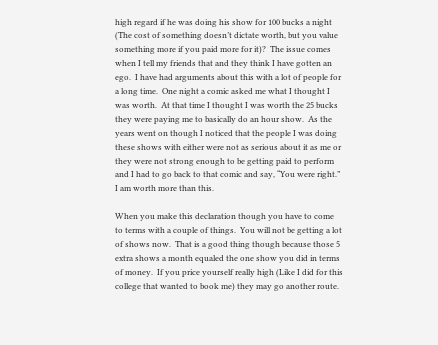high regard if he was doing his show for 100 bucks a night (The cost of something doesn’t dictate worth, but you value something more if you paid more for it)?  The issue comes when I tell my friends that and they think I have gotten an ego.  I have had arguments about this with a lot of people for a long time.  One night a comic asked me what I thought I was worth.  At that time I thought I was worth the 25 bucks they were paying me to basically do an hour show.  As the years went on though I noticed that the people I was doing these shows with either were not as serious about it as me or they were not strong enough to be getting paid to perform and I had to go back to that comic and say, “You were right.”  I am worth more than this.

When you make this declaration though you have to come to terms with a couple of things.  You will not be getting a lot of shows now.  That is a good thing though because those 5 extra shows a month equaled the one show you did in terms of money.  If you price yourself really high (Like I did for this college that wanted to book me) they may go another route.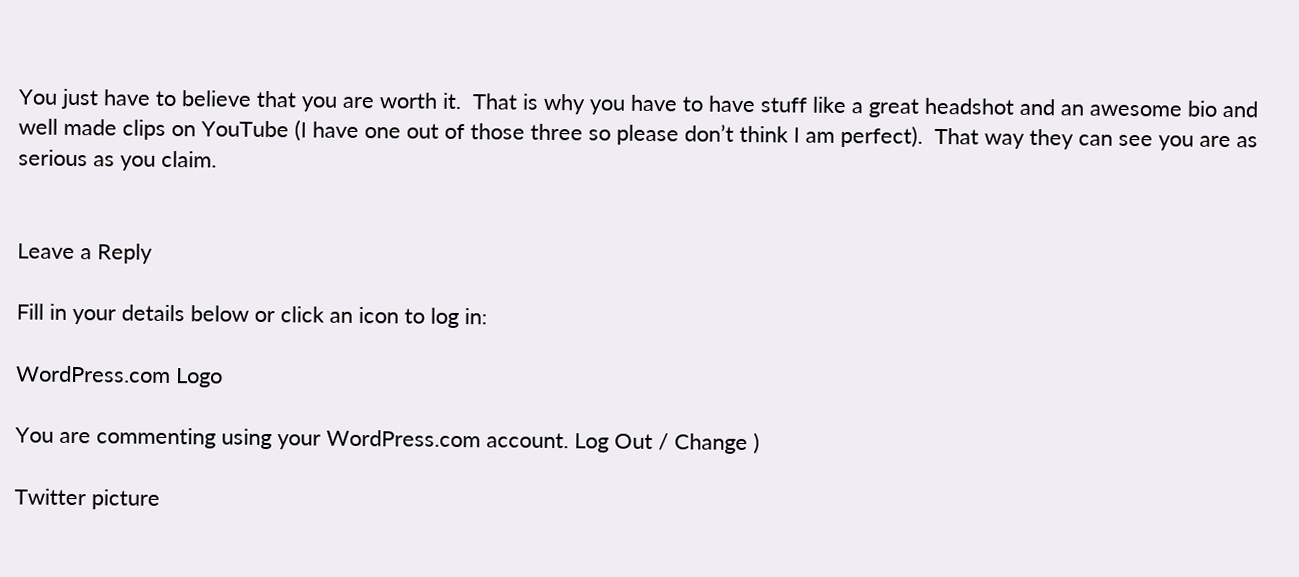You just have to believe that you are worth it.  That is why you have to have stuff like a great headshot and an awesome bio and well made clips on YouTube (I have one out of those three so please don’t think I am perfect).  That way they can see you are as serious as you claim.


Leave a Reply

Fill in your details below or click an icon to log in:

WordPress.com Logo

You are commenting using your WordPress.com account. Log Out / Change )

Twitter picture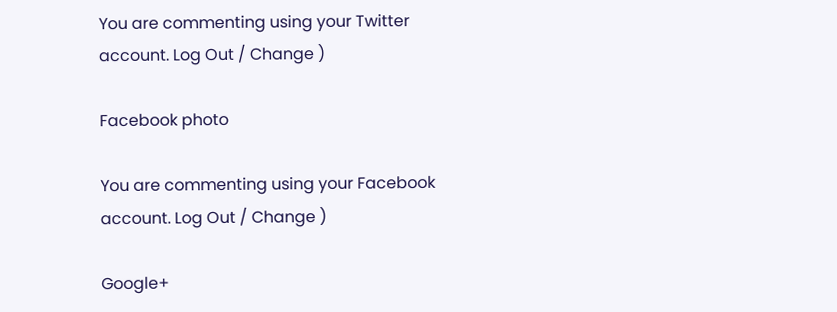You are commenting using your Twitter account. Log Out / Change )

Facebook photo

You are commenting using your Facebook account. Log Out / Change )

Google+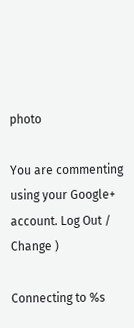photo

You are commenting using your Google+ account. Log Out / Change )

Connecting to %s